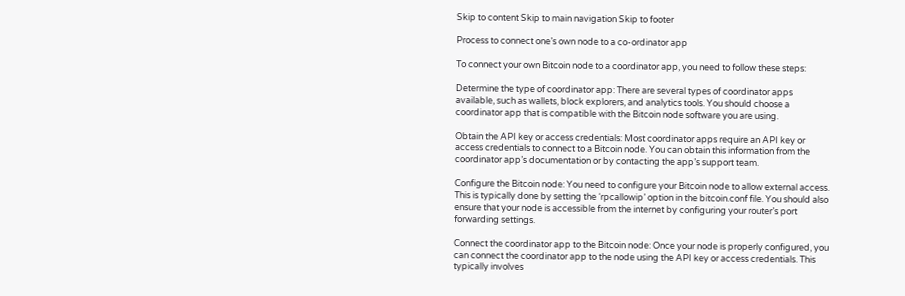Skip to content Skip to main navigation Skip to footer

Process to connect one’s own node to a co-ordinator app

To connect your own Bitcoin node to a coordinator app, you need to follow these steps:

Determine the type of coordinator app: There are several types of coordinator apps available, such as wallets, block explorers, and analytics tools. You should choose a coordinator app that is compatible with the Bitcoin node software you are using.

Obtain the API key or access credentials: Most coordinator apps require an API key or access credentials to connect to a Bitcoin node. You can obtain this information from the coordinator app’s documentation or by contacting the app’s support team.

Configure the Bitcoin node: You need to configure your Bitcoin node to allow external access. This is typically done by setting the ‘rpcallowip’ option in the bitcoin.conf file. You should also ensure that your node is accessible from the internet by configuring your router’s port forwarding settings.

Connect the coordinator app to the Bitcoin node: Once your node is properly configured, you can connect the coordinator app to the node using the API key or access credentials. This typically involves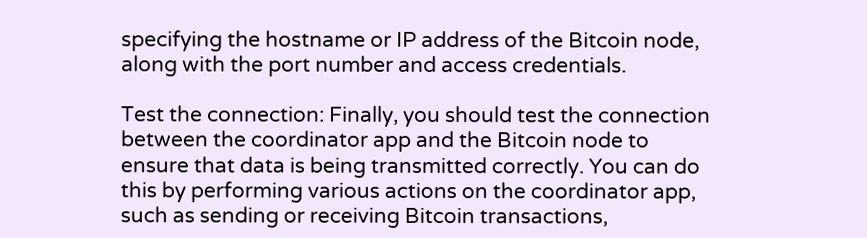specifying the hostname or IP address of the Bitcoin node, along with the port number and access credentials.

Test the connection: Finally, you should test the connection between the coordinator app and the Bitcoin node to ensure that data is being transmitted correctly. You can do this by performing various actions on the coordinator app, such as sending or receiving Bitcoin transactions,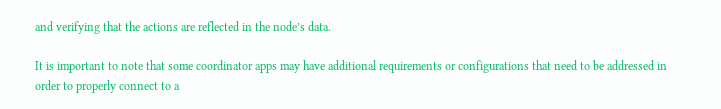and verifying that the actions are reflected in the node’s data.

It is important to note that some coordinator apps may have additional requirements or configurations that need to be addressed in order to properly connect to a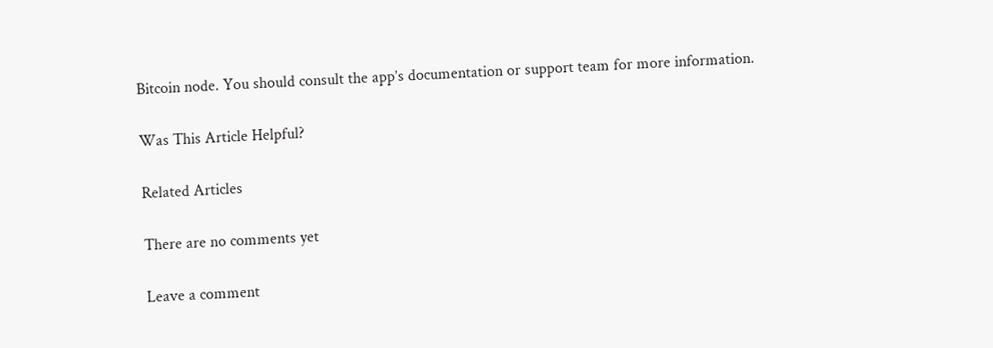Bitcoin node. You should consult the app’s documentation or support team for more information.

Was This Article Helpful?

Related Articles

There are no comments yet

Leave a comment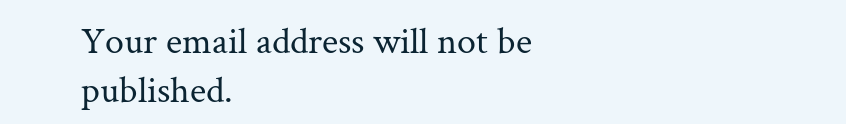Your email address will not be published.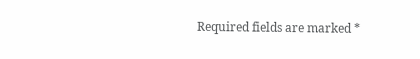Required fields are marked *